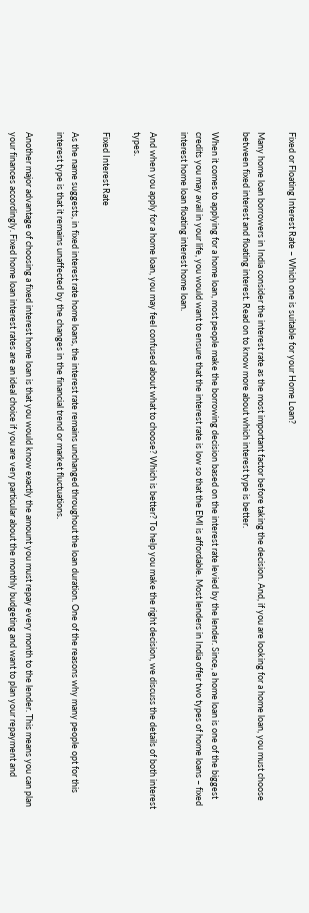Fixed or Floating Interest Rate – Which one is suitable for your Home Loan?

Many home loan borrowers in India consider the interest rate as the most important factor before taking the decision. And, if you are looking for a home loan, you must choose between fixed interest and floating interest. Read on to know more about which interest type is better.

When it comes to applying for a home loan, most people make the borrowing decision based on the interest rate levied by the lender. Since, a home loan is one of the biggest credits you may avail in your life, you would want to ensure that the interest rate is low so that the EMI is affordable. Most lenders in India offer two types of home loans – fixed interest home loan floating interest home loan.

And when you apply for a home loan, you may feel confused about what to choose? Which is better? To help you make the right decision, we discuss the details of both interest types.

Fixed Interest Rate

As the name suggests, in fixed interest rate home loans, the interest rate remains unchanged throughout the loan duration. One of the reasons why many people opt for this interest type is that it remains unaffected by the changes in the financial trend or market fluctuations.

Another major advantage of choosing a fixed interest home loan is that you would know exactly the amount you must repay every month to the lender. This means you can plan your finances accordingly. Fixed home loan interest rates are an ideal choice if you are very particular about the monthly budgeting and want to plan your repayment and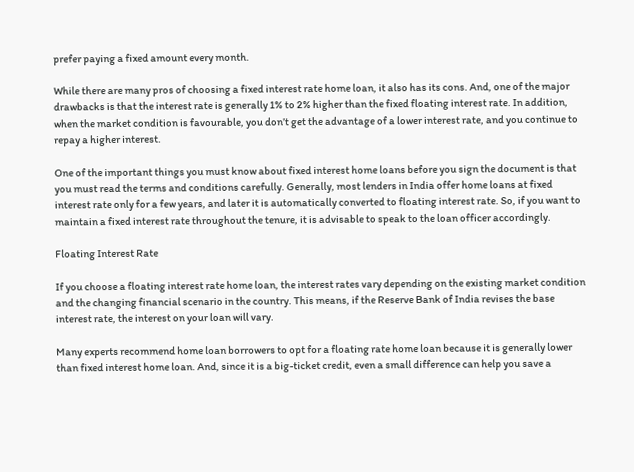prefer paying a fixed amount every month.

While there are many pros of choosing a fixed interest rate home loan, it also has its cons. And, one of the major drawbacks is that the interest rate is generally 1% to 2% higher than the fixed floating interest rate. In addition, when the market condition is favourable, you don’t get the advantage of a lower interest rate, and you continue to repay a higher interest.

One of the important things you must know about fixed interest home loans before you sign the document is that you must read the terms and conditions carefully. Generally, most lenders in India offer home loans at fixed interest rate only for a few years, and later it is automatically converted to floating interest rate. So, if you want to maintain a fixed interest rate throughout the tenure, it is advisable to speak to the loan officer accordingly.

Floating Interest Rate

If you choose a floating interest rate home loan, the interest rates vary depending on the existing market condition and the changing financial scenario in the country. This means, if the Reserve Bank of India revises the base interest rate, the interest on your loan will vary.

Many experts recommend home loan borrowers to opt for a floating rate home loan because it is generally lower than fixed interest home loan. And, since it is a big-ticket credit, even a small difference can help you save a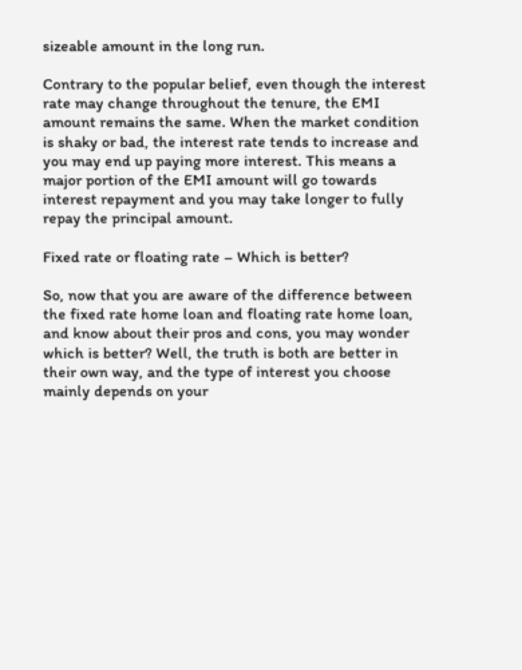sizeable amount in the long run.

Contrary to the popular belief, even though the interest rate may change throughout the tenure, the EMI amount remains the same. When the market condition is shaky or bad, the interest rate tends to increase and you may end up paying more interest. This means a major portion of the EMI amount will go towards interest repayment and you may take longer to fully repay the principal amount.

Fixed rate or floating rate – Which is better?

So, now that you are aware of the difference between the fixed rate home loan and floating rate home loan, and know about their pros and cons, you may wonder which is better? Well, the truth is both are better in their own way, and the type of interest you choose mainly depends on your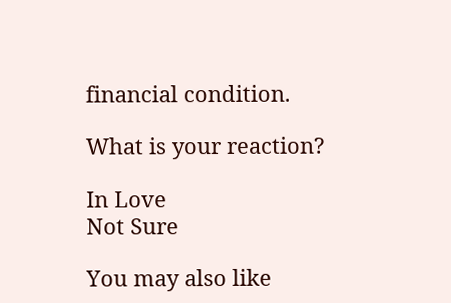financial condition.

What is your reaction?

In Love
Not Sure

You may also like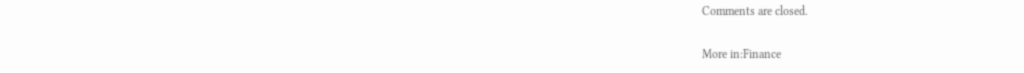Comments are closed.

More in:Finance